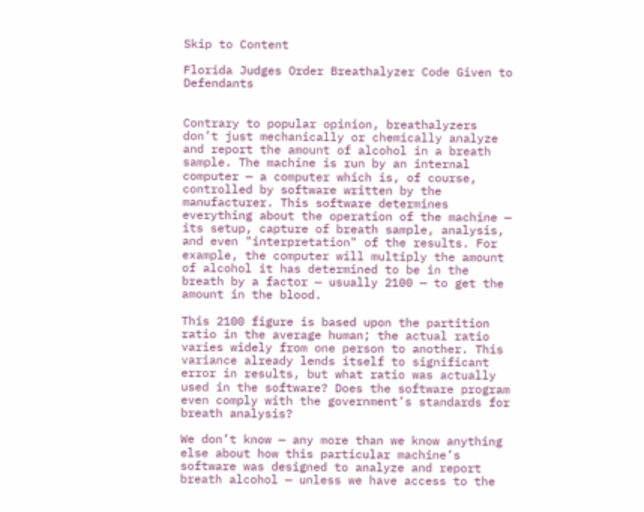Skip to Content

Florida Judges Order Breathalyzer Code Given to Defendants


Contrary to popular opinion, breathalyzers don’t just mechanically or chemically analyze and report the amount of alcohol in a breath sample. The machine is run by an internal computer — a computer which is, of course, controlled by software written by the manufacturer. This software determines everything about the operation of the machine — its setup, capture of breath sample, analysis, and even "interpretation" of the results. For example, the computer will multiply the amount of alcohol it has determined to be in the breath by a factor — usually 2100 — to get the amount in the blood.

This 2100 figure is based upon the partition ratio in the average human; the actual ratio varies widely from one person to another. This variance already lends itself to significant error in results, but what ratio was actually used in the software? Does the software program even comply with the government’s standards for breath analysis?

We don’t know — any more than we know anything else about how this particular machine’s software was designed to analyze and report breath alcohol — unless we have access to the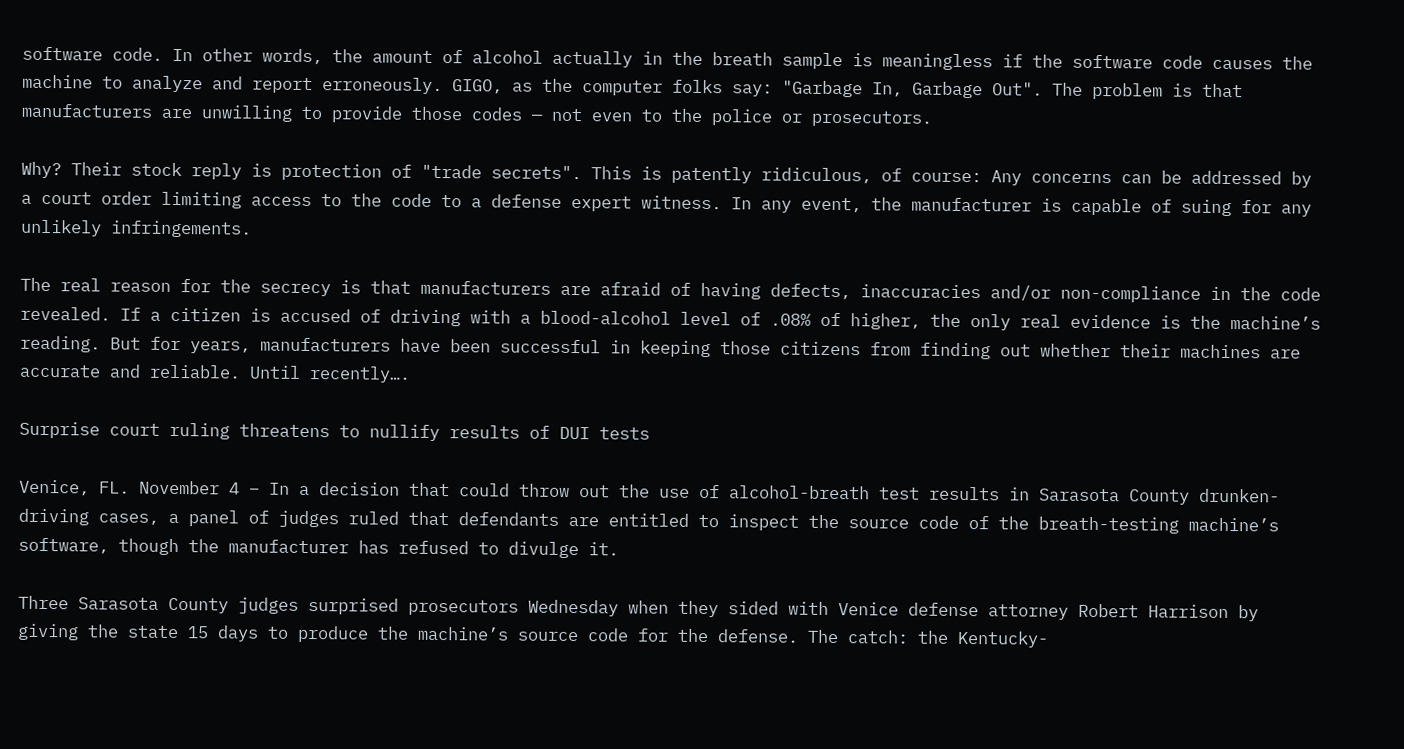software code. In other words, the amount of alcohol actually in the breath sample is meaningless if the software code causes the machine to analyze and report erroneously. GIGO, as the computer folks say: "Garbage In, Garbage Out". The problem is that manufacturers are unwilling to provide those codes — not even to the police or prosecutors.

Why? Their stock reply is protection of "trade secrets". This is patently ridiculous, of course: Any concerns can be addressed by a court order limiting access to the code to a defense expert witness. In any event, the manufacturer is capable of suing for any unlikely infringements.

The real reason for the secrecy is that manufacturers are afraid of having defects, inaccuracies and/or non-compliance in the code revealed. If a citizen is accused of driving with a blood-alcohol level of .08% of higher, the only real evidence is the machine’s reading. But for years, manufacturers have been successful in keeping those citizens from finding out whether their machines are accurate and reliable. Until recently….

Surprise court ruling threatens to nullify results of DUI tests

Venice, FL. November 4 – In a decision that could throw out the use of alcohol-breath test results in Sarasota County drunken-driving cases, a panel of judges ruled that defendants are entitled to inspect the source code of the breath-testing machine’s software, though the manufacturer has refused to divulge it.

Three Sarasota County judges surprised prosecutors Wednesday when they sided with Venice defense attorney Robert Harrison by giving the state 15 days to produce the machine’s source code for the defense. The catch: the Kentucky-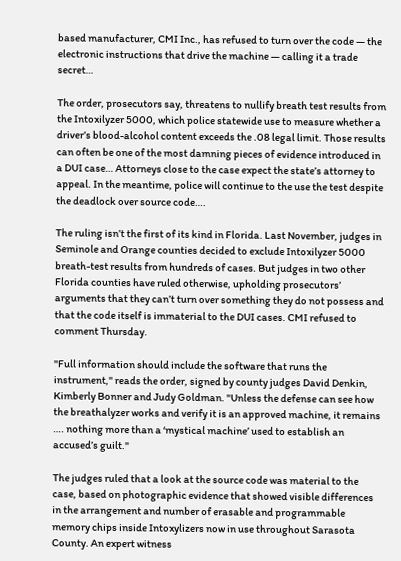based manufacturer, CMI Inc., has refused to turn over the code — the electronic instructions that drive the machine — calling it a trade secret…

The order, prosecutors say, threatens to nullify breath test results from the Intoxilyzer 5000, which police statewide use to measure whether a driver’s blood-alcohol content exceeds the .08 legal limit. Those results can often be one of the most damning pieces of evidence introduced in a DUI case… Attorneys close to the case expect the state’s attorney to appeal. In the meantime, police will continue to the use the test despite the deadlock over source code….

The ruling isn’t the first of its kind in Florida. Last November, judges in Seminole and Orange counties decided to exclude Intoxilyzer 5000 breath-test results from hundreds of cases. But judges in two other Florida counties have ruled otherwise, upholding prosecutors’ arguments that they can’t turn over something they do not possess and that the code itself is immaterial to the DUI cases. CMI refused to comment Thursday.

"Full information should include the software that runs the instrument," reads the order, signed by county judges David Denkin, Kimberly Bonner and Judy Goldman. "Unless the defense can see how the breathalyzer works and verify it is an approved machine, it remains …. nothing more than a ‘mystical machine’ used to establish an accused’s guilt."

The judges ruled that a look at the source code was material to the case, based on photographic evidence that showed visible differences in the arrangement and number of erasable and programmable memory chips inside Intoxylizers now in use throughout Sarasota County. An expert witness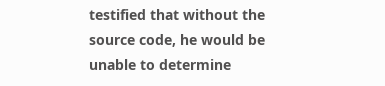testified that without the source code, he would be unable to determine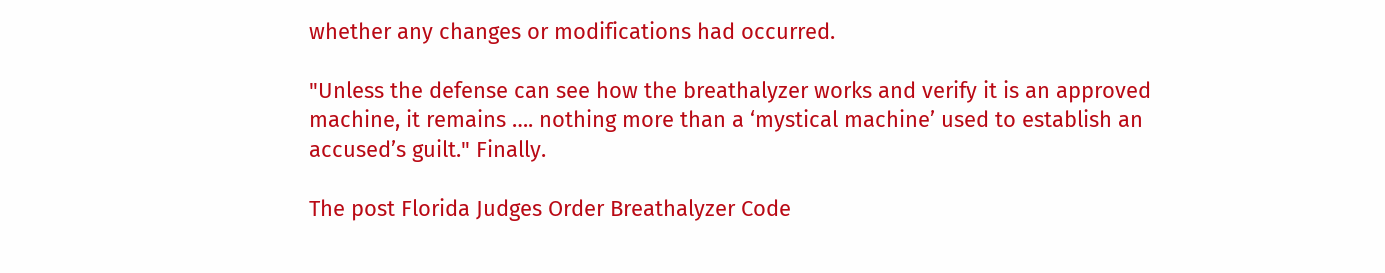whether any changes or modifications had occurred.

"Unless the defense can see how the breathalyzer works and verify it is an approved machine, it remains …. nothing more than a ‘mystical machine’ used to establish an accused’s guilt." Finally.

The post Florida Judges Order Breathalyzer Code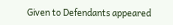Given to Defendants appeared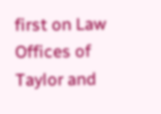first on Law Offices of Taylor and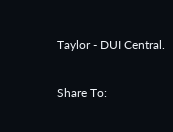Taylor - DUI Central.

Share To: